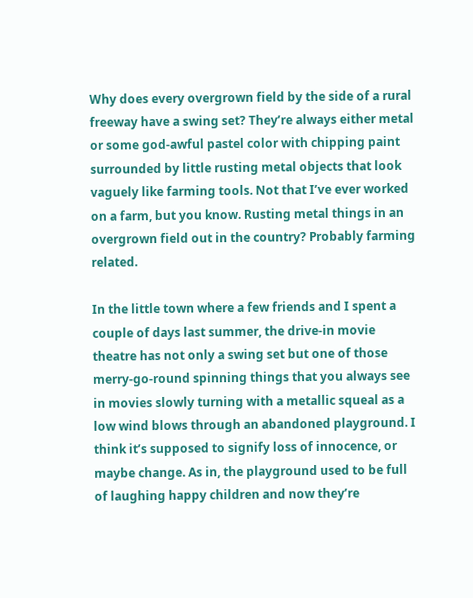Why does every overgrown field by the side of a rural freeway have a swing set? They’re always either metal or some god-awful pastel color with chipping paint surrounded by little rusting metal objects that look vaguely like farming tools. Not that I’ve ever worked on a farm, but you know. Rusting metal things in an overgrown field out in the country? Probably farming related.

In the little town where a few friends and I spent a couple of days last summer, the drive-in movie theatre has not only a swing set but one of those merry-go-round spinning things that you always see in movies slowly turning with a metallic squeal as a low wind blows through an abandoned playground. I think it’s supposed to signify loss of innocence, or maybe change. As in, the playground used to be full of laughing happy children and now they’re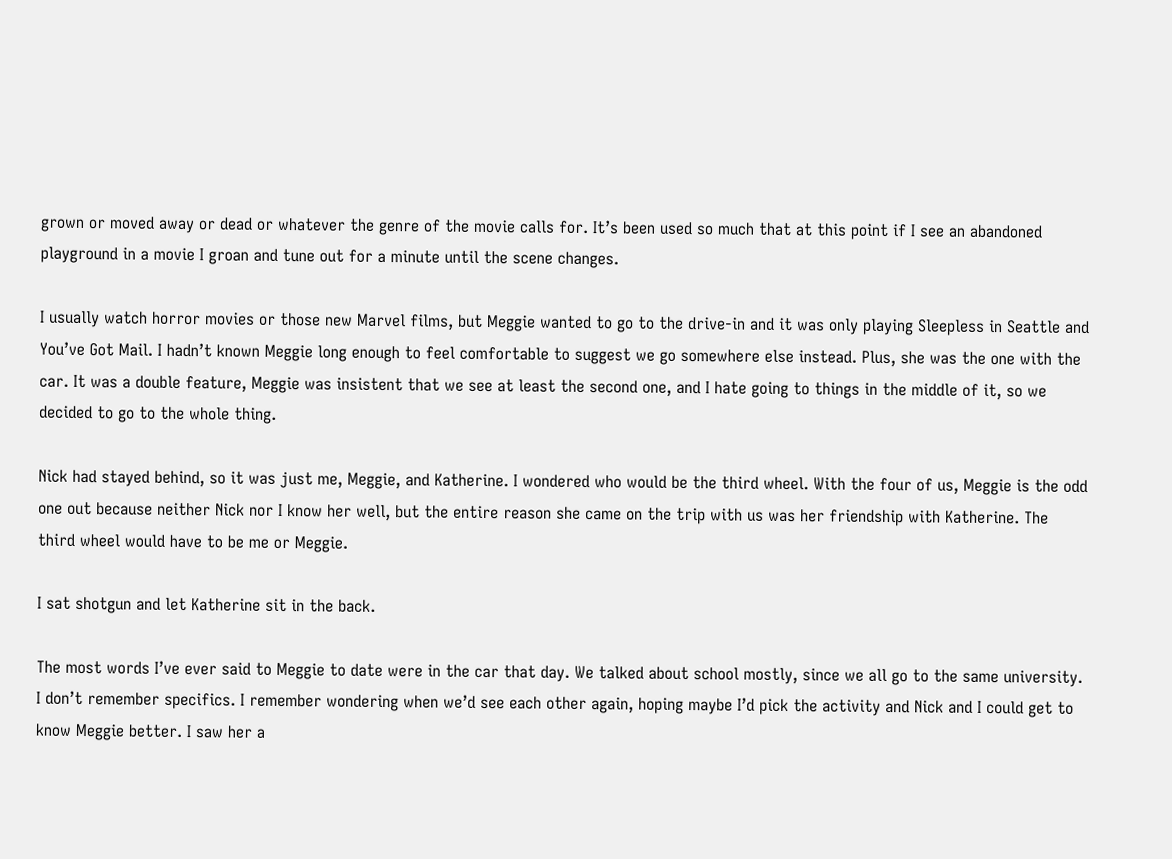grown or moved away or dead or whatever the genre of the movie calls for. It’s been used so much that at this point if I see an abandoned playground in a movie I groan and tune out for a minute until the scene changes.

I usually watch horror movies or those new Marvel films, but Meggie wanted to go to the drive-in and it was only playing Sleepless in Seattle and You’ve Got Mail. I hadn’t known Meggie long enough to feel comfortable to suggest we go somewhere else instead. Plus, she was the one with the car. It was a double feature, Meggie was insistent that we see at least the second one, and I hate going to things in the middle of it, so we decided to go to the whole thing.

Nick had stayed behind, so it was just me, Meggie, and Katherine. I wondered who would be the third wheel. With the four of us, Meggie is the odd one out because neither Nick nor I know her well, but the entire reason she came on the trip with us was her friendship with Katherine. The third wheel would have to be me or Meggie.

I sat shotgun and let Katherine sit in the back.

The most words I’ve ever said to Meggie to date were in the car that day. We talked about school mostly, since we all go to the same university. I don’t remember specifics. I remember wondering when we’d see each other again, hoping maybe I’d pick the activity and Nick and I could get to know Meggie better. I saw her a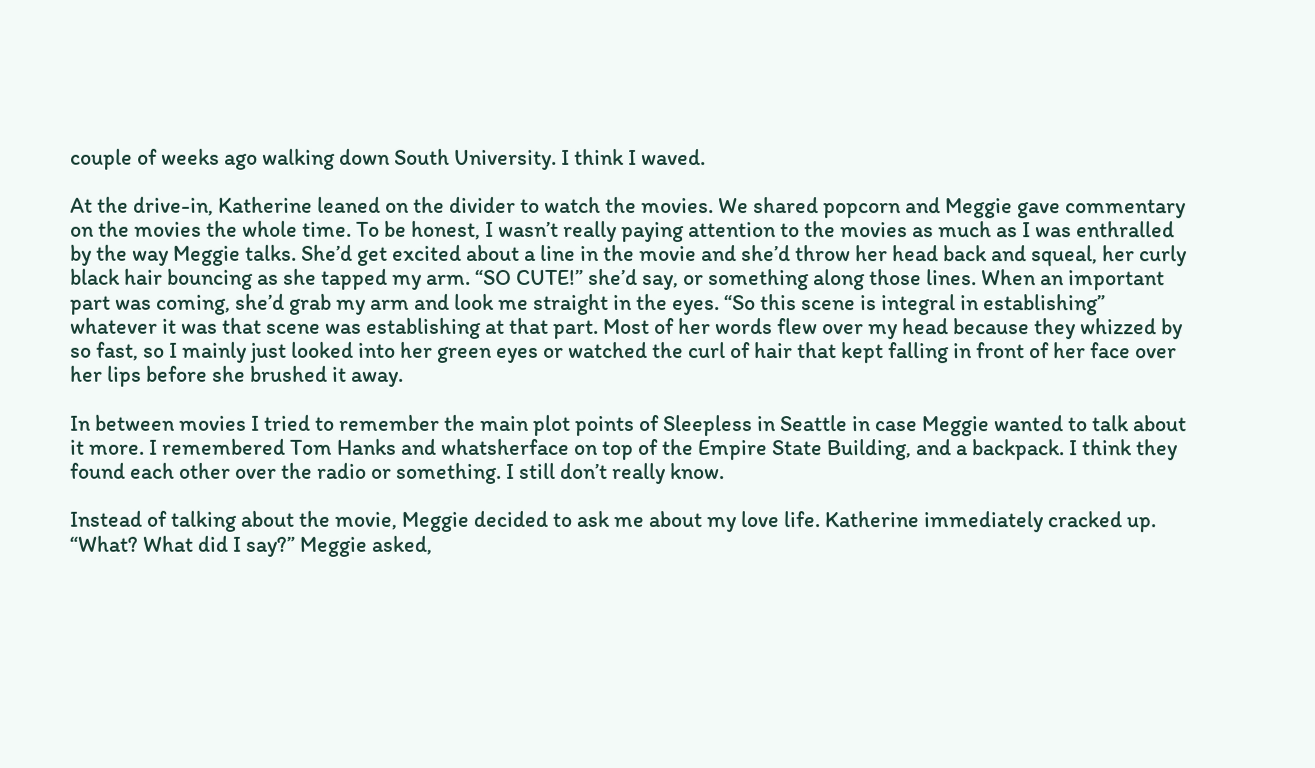couple of weeks ago walking down South University. I think I waved.

At the drive-in, Katherine leaned on the divider to watch the movies. We shared popcorn and Meggie gave commentary on the movies the whole time. To be honest, I wasn’t really paying attention to the movies as much as I was enthralled by the way Meggie talks. She’d get excited about a line in the movie and she’d throw her head back and squeal, her curly black hair bouncing as she tapped my arm. “SO CUTE!” she’d say, or something along those lines. When an important part was coming, she’d grab my arm and look me straight in the eyes. “So this scene is integral in establishing” whatever it was that scene was establishing at that part. Most of her words flew over my head because they whizzed by so fast, so I mainly just looked into her green eyes or watched the curl of hair that kept falling in front of her face over her lips before she brushed it away.

In between movies I tried to remember the main plot points of Sleepless in Seattle in case Meggie wanted to talk about it more. I remembered Tom Hanks and whatsherface on top of the Empire State Building, and a backpack. I think they found each other over the radio or something. I still don’t really know.

Instead of talking about the movie, Meggie decided to ask me about my love life. Katherine immediately cracked up. “What? What did I say?” Meggie asked,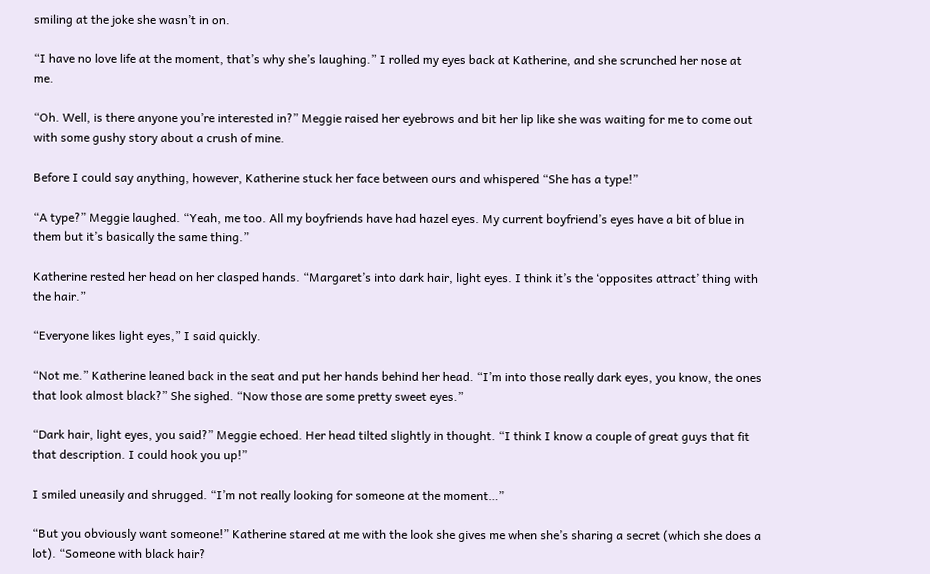smiling at the joke she wasn’t in on.

“I have no love life at the moment, that’s why she’s laughing.” I rolled my eyes back at Katherine, and she scrunched her nose at me.

“Oh. Well, is there anyone you’re interested in?” Meggie raised her eyebrows and bit her lip like she was waiting for me to come out with some gushy story about a crush of mine.

Before I could say anything, however, Katherine stuck her face between ours and whispered “She has a type!”

“A type?” Meggie laughed. “Yeah, me too. All my boyfriends have had hazel eyes. My current boyfriend’s eyes have a bit of blue in them but it’s basically the same thing.”

Katherine rested her head on her clasped hands. “Margaret’s into dark hair, light eyes. I think it’s the ‘opposites attract’ thing with the hair.”

“Everyone likes light eyes,” I said quickly.

“Not me.” Katherine leaned back in the seat and put her hands behind her head. “I’m into those really dark eyes, you know, the ones that look almost black?” She sighed. “Now those are some pretty sweet eyes.”

“Dark hair, light eyes, you said?” Meggie echoed. Her head tilted slightly in thought. “I think I know a couple of great guys that fit that description. I could hook you up!”

I smiled uneasily and shrugged. “I’m not really looking for someone at the moment…”

“But you obviously want someone!” Katherine stared at me with the look she gives me when she’s sharing a secret (which she does a lot). “Someone with black hair?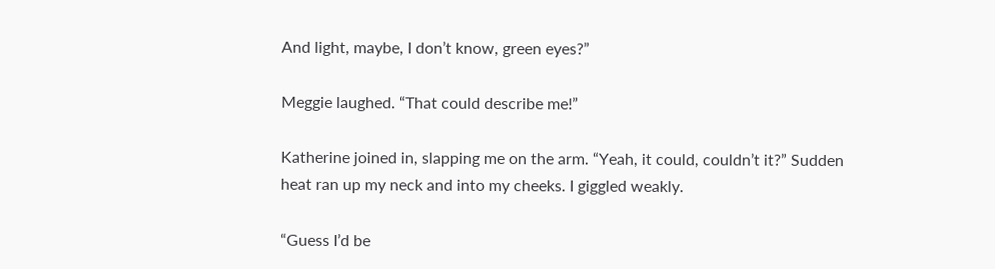And light, maybe, I don’t know, green eyes?”

Meggie laughed. “That could describe me!”

Katherine joined in, slapping me on the arm. “Yeah, it could, couldn’t it?” Sudden heat ran up my neck and into my cheeks. I giggled weakly.

“Guess I’d be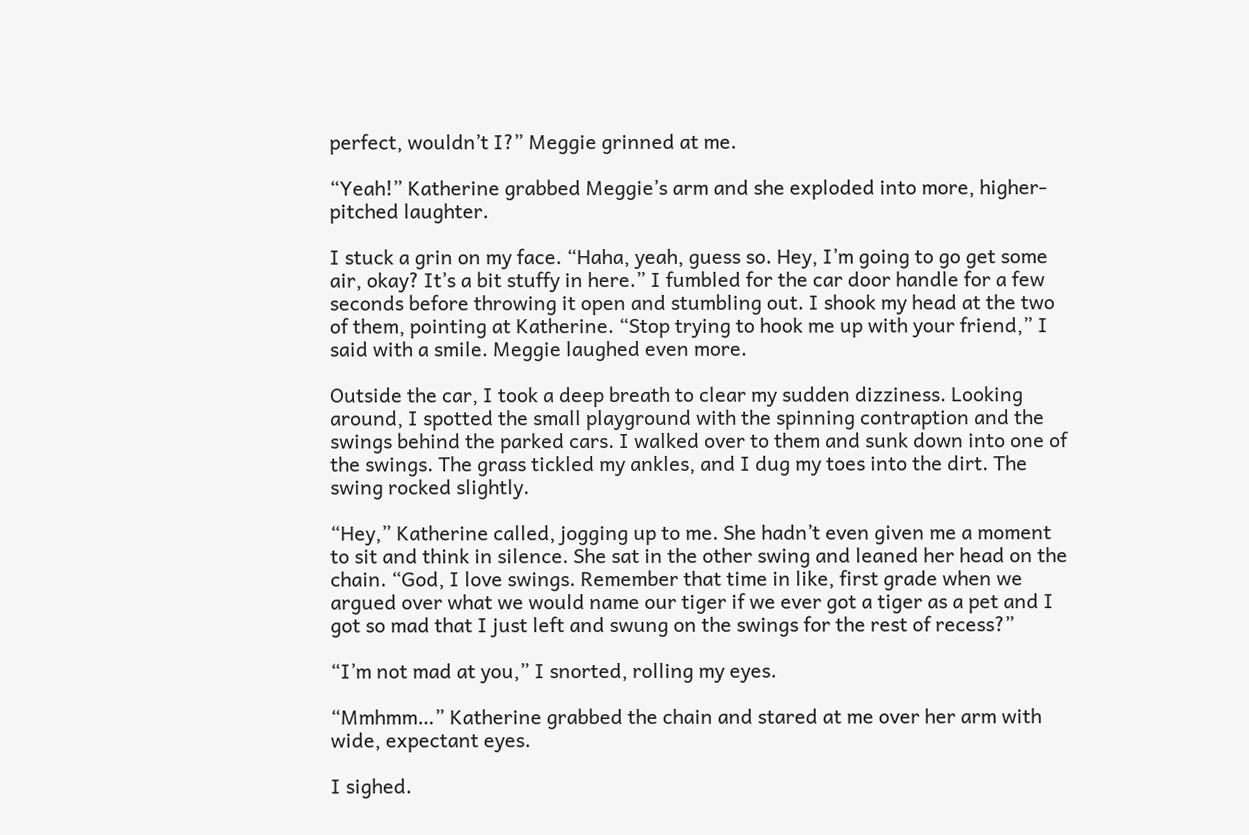perfect, wouldn’t I?” Meggie grinned at me.

“Yeah!” Katherine grabbed Meggie’s arm and she exploded into more, higher-pitched laughter.

I stuck a grin on my face. “Haha, yeah, guess so. Hey, I’m going to go get some air, okay? It’s a bit stuffy in here.” I fumbled for the car door handle for a few seconds before throwing it open and stumbling out. I shook my head at the two of them, pointing at Katherine. “Stop trying to hook me up with your friend,” I said with a smile. Meggie laughed even more.

Outside the car, I took a deep breath to clear my sudden dizziness. Looking around, I spotted the small playground with the spinning contraption and the swings behind the parked cars. I walked over to them and sunk down into one of the swings. The grass tickled my ankles, and I dug my toes into the dirt. The swing rocked slightly.

“Hey,” Katherine called, jogging up to me. She hadn’t even given me a moment to sit and think in silence. She sat in the other swing and leaned her head on the chain. “God, I love swings. Remember that time in like, first grade when we argued over what we would name our tiger if we ever got a tiger as a pet and I got so mad that I just left and swung on the swings for the rest of recess?”

“I’m not mad at you,” I snorted, rolling my eyes.

“Mmhmm…” Katherine grabbed the chain and stared at me over her arm with wide, expectant eyes.

I sighed.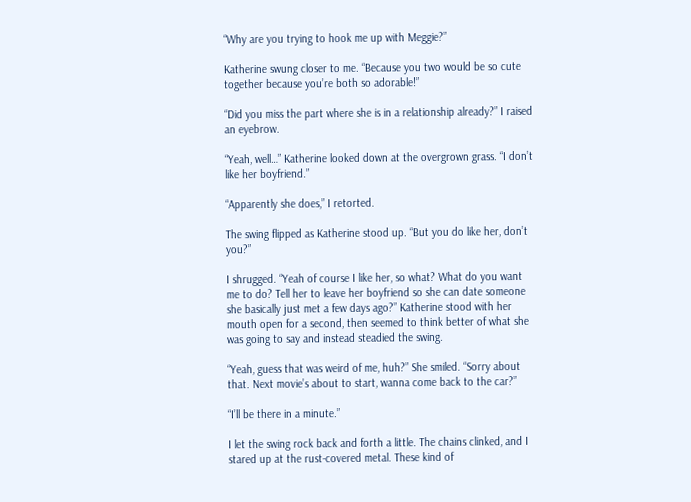“Why are you trying to hook me up with Meggie?”

Katherine swung closer to me. “Because you two would be so cute together because you’re both so adorable!”

“Did you miss the part where she is in a relationship already?” I raised an eyebrow.

“Yeah, well…” Katherine looked down at the overgrown grass. “I don’t like her boyfriend.”

“Apparently she does,” I retorted.

The swing flipped as Katherine stood up. “But you do like her, don’t you?”

I shrugged. “Yeah of course I like her, so what? What do you want me to do? Tell her to leave her boyfriend so she can date someone she basically just met a few days ago?” Katherine stood with her mouth open for a second, then seemed to think better of what she was going to say and instead steadied the swing.

“Yeah, guess that was weird of me, huh?” She smiled. “Sorry about that. Next movie’s about to start, wanna come back to the car?”

“I’ll be there in a minute.”

I let the swing rock back and forth a little. The chains clinked, and I stared up at the rust-covered metal. These kind of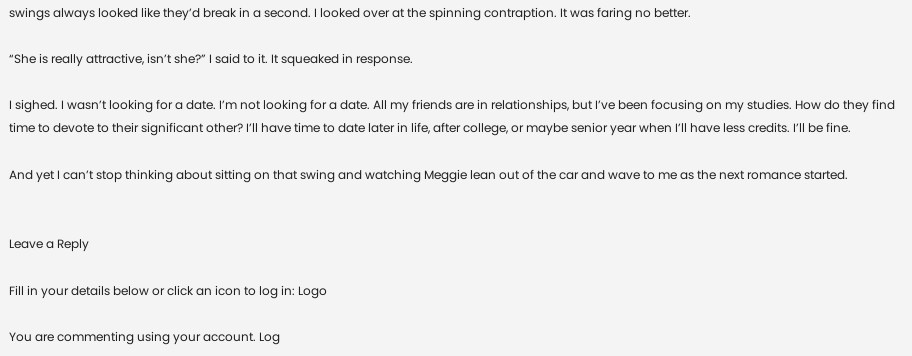swings always looked like they’d break in a second. I looked over at the spinning contraption. It was faring no better.

“She is really attractive, isn’t she?” I said to it. It squeaked in response.

I sighed. I wasn’t looking for a date. I’m not looking for a date. All my friends are in relationships, but I’ve been focusing on my studies. How do they find time to devote to their significant other? I’ll have time to date later in life, after college, or maybe senior year when I’ll have less credits. I’ll be fine.

And yet I can’t stop thinking about sitting on that swing and watching Meggie lean out of the car and wave to me as the next romance started.


Leave a Reply

Fill in your details below or click an icon to log in: Logo

You are commenting using your account. Log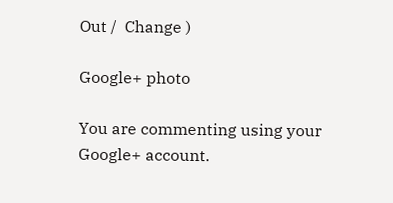Out /  Change )

Google+ photo

You are commenting using your Google+ account.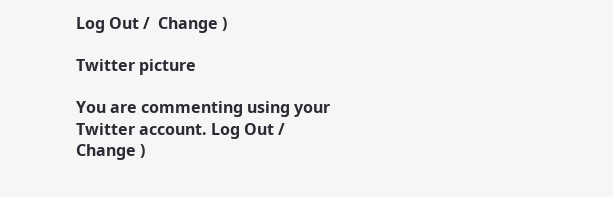Log Out /  Change )

Twitter picture

You are commenting using your Twitter account. Log Out /  Change )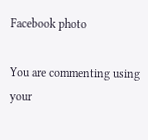Facebook photo

You are commenting using your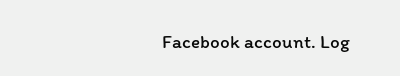Facebook account. Log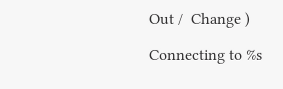Out /  Change )

Connecting to %s